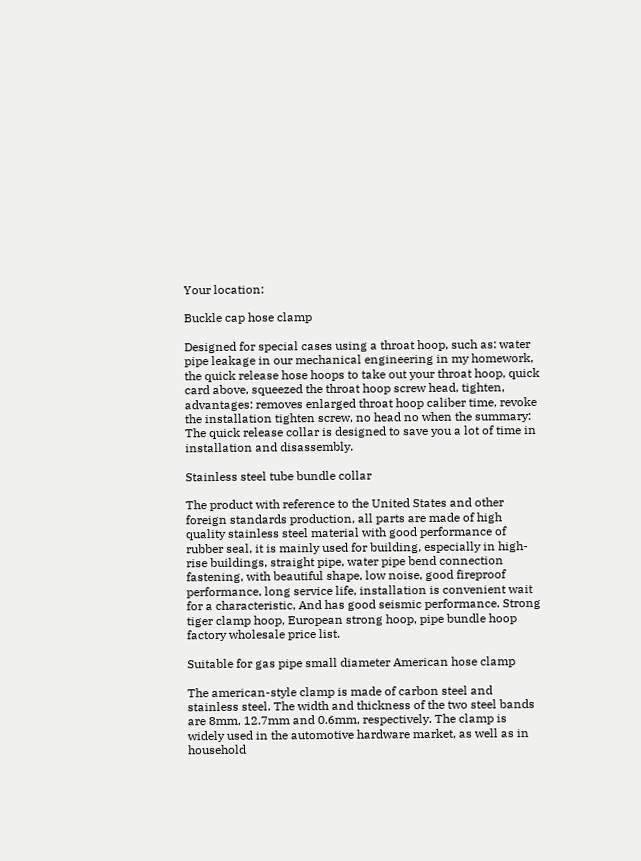Your location:

Buckle cap hose clamp

Designed for special cases using a throat hoop, such as: water pipe leakage in our mechanical engineering in my homework, the quick release hose hoops to take out your throat hoop, quick card above, squeezed the throat hoop screw head, tighten, advantages: removes enlarged throat hoop caliber time, revoke the installation tighten screw, no head no when the summary: The quick release collar is designed to save you a lot of time in installation and disassembly.

Stainless steel tube bundle collar

The product with reference to the United States and other foreign standards production, all parts are made of high quality stainless steel material with good performance of rubber seal, it is mainly used for building, especially in high-rise buildings, straight pipe, water pipe bend connection fastening, with beautiful shape, low noise, good fireproof performance, long service life, installation is convenient wait for a characteristic, And has good seismic performance. Strong tiger clamp hoop, European strong hoop, pipe bundle hoop factory wholesale price list.

Suitable for gas pipe small diameter American hose clamp

The american-style clamp is made of carbon steel and stainless steel. The width and thickness of the two steel bands are 8mm, 12.7mm and 0.6mm, respectively. The clamp is widely used in the automotive hardware market, as well as in household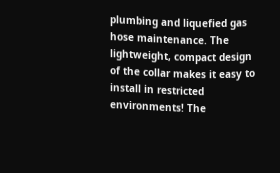plumbing and liquefied gas hose maintenance. The lightweight, compact design of the collar makes it easy to install in restricted environments! The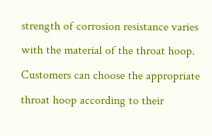strength of corrosion resistance varies with the material of the throat hoop. Customers can choose the appropriate throat hoop according to their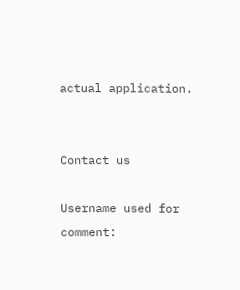actual application.


Contact us

Username used for comment: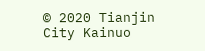© 2020 Tianjin City Kainuo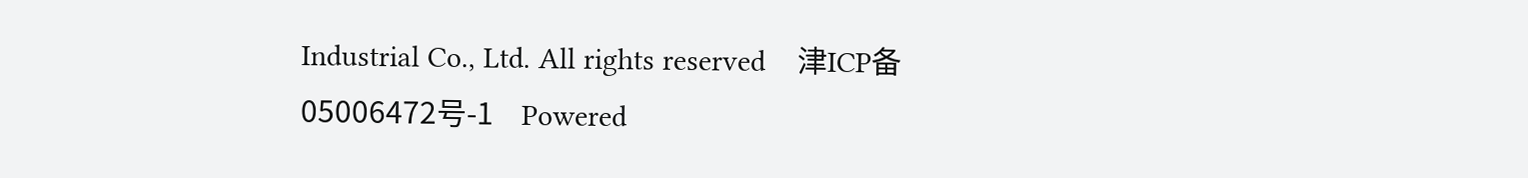Industrial Co., Ltd. All rights reserved    津ICP备05006472号-1    Powered